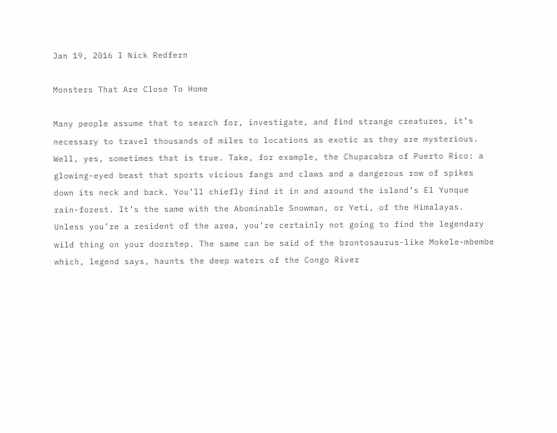Jan 19, 2016 I Nick Redfern

Monsters That Are Close To Home

Many people assume that to search for, investigate, and find strange creatures, it’s necessary to travel thousands of miles to locations as exotic as they are mysterious. Well, yes, sometimes that is true. Take, for example, the Chupacabra of Puerto Rico: a glowing-eyed beast that sports vicious fangs and claws and a dangerous row of spikes down its neck and back. You’ll chiefly find it in and around the island’s El Yunque rain-forest. It’s the same with the Abominable Snowman, or Yeti, of the Himalayas. Unless you’re a resident of the area, you’re certainly not going to find the legendary wild thing on your doorstep. The same can be said of the brontosaurus-like Mokele-mbembe which, legend says, haunts the deep waters of the Congo River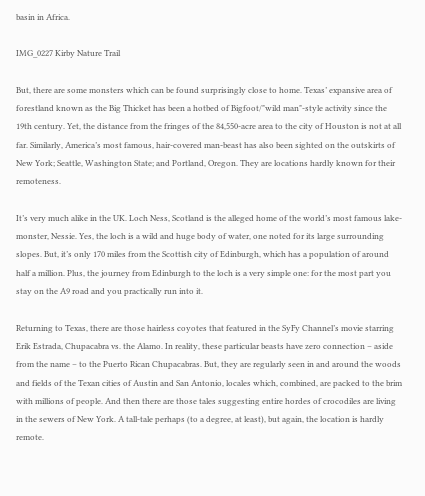basin in Africa.

IMG_0227 Kirby Nature Trail

But, there are some monsters which can be found surprisingly close to home. Texas’ expansive area of forestland known as the Big Thicket has been a hotbed of Bigfoot/"wild man"-style activity since the 19th century. Yet, the distance from the fringes of the 84,550-acre area to the city of Houston is not at all far. Similarly, America’s most famous, hair-covered man-beast has also been sighted on the outskirts of New York; Seattle, Washington State; and Portland, Oregon. They are locations hardly known for their remoteness.

It’s very much alike in the UK. Loch Ness, Scotland is the alleged home of the world’s most famous lake-monster, Nessie. Yes, the loch is a wild and huge body of water, one noted for its large surrounding slopes. But, it’s only 170 miles from the Scottish city of Edinburgh, which has a population of around half a million. Plus, the journey from Edinburgh to the loch is a very simple one: for the most part you stay on the A9 road and you practically run into it.

Returning to Texas, there are those hairless coyotes that featured in the SyFy Channel’s movie starring Erik Estrada, Chupacabra vs. the Alamo. In reality, these particular beasts have zero connection – aside from the name – to the Puerto Rican Chupacabras. But, they are regularly seen in and around the woods and fields of the Texan cities of Austin and San Antonio, locales which, combined, are packed to the brim with millions of people. And then there are those tales suggesting entire hordes of crocodiles are living in the sewers of New York. A tall-tale perhaps (to a degree, at least), but again, the location is hardly remote.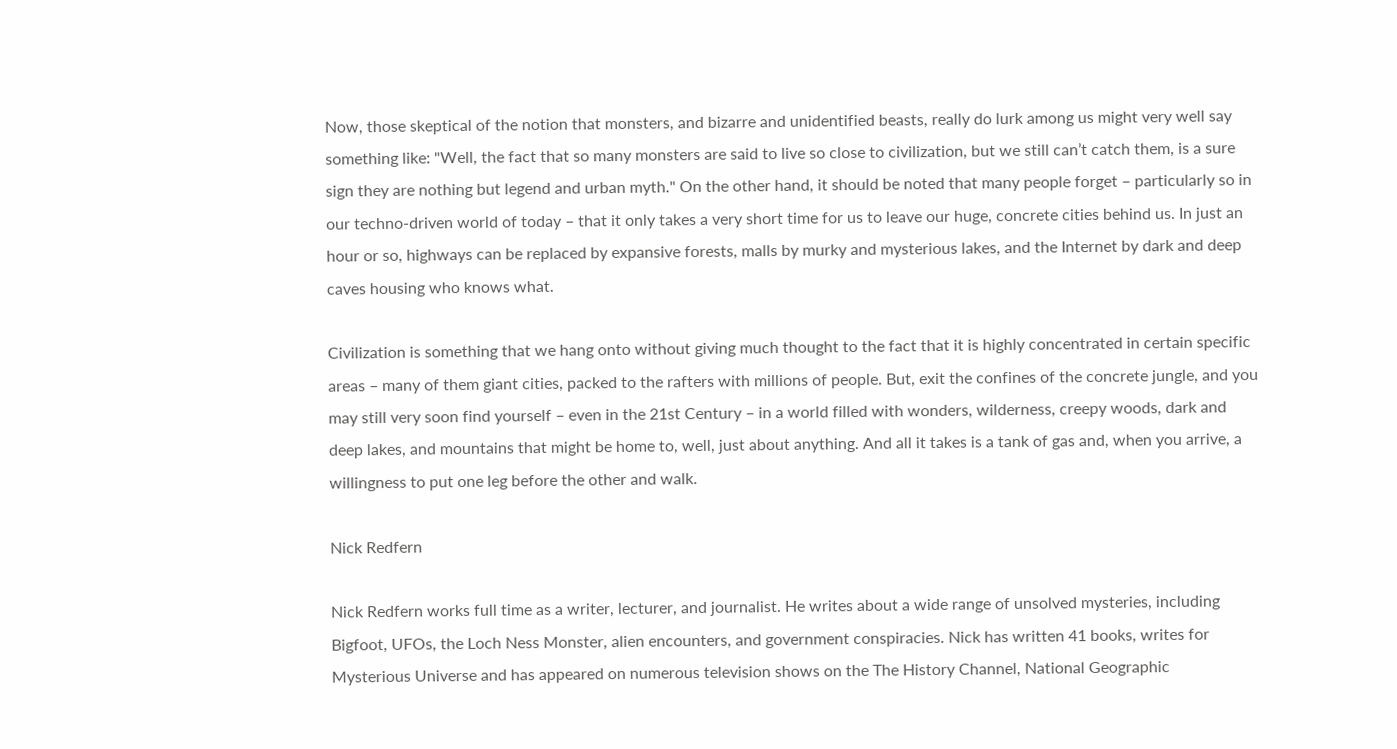Now, those skeptical of the notion that monsters, and bizarre and unidentified beasts, really do lurk among us might very well say something like: "Well, the fact that so many monsters are said to live so close to civilization, but we still can’t catch them, is a sure sign they are nothing but legend and urban myth." On the other hand, it should be noted that many people forget – particularly so in our techno-driven world of today – that it only takes a very short time for us to leave our huge, concrete cities behind us. In just an hour or so, highways can be replaced by expansive forests, malls by murky and mysterious lakes, and the Internet by dark and deep caves housing who knows what.

Civilization is something that we hang onto without giving much thought to the fact that it is highly concentrated in certain specific areas – many of them giant cities, packed to the rafters with millions of people. But, exit the confines of the concrete jungle, and you may still very soon find yourself – even in the 21st Century – in a world filled with wonders, wilderness, creepy woods, dark and deep lakes, and mountains that might be home to, well, just about anything. And all it takes is a tank of gas and, when you arrive, a willingness to put one leg before the other and walk.

Nick Redfern

Nick Redfern works full time as a writer, lecturer, and journalist. He writes about a wide range of unsolved mysteries, including Bigfoot, UFOs, the Loch Ness Monster, alien encounters, and government conspiracies. Nick has written 41 books, writes for Mysterious Universe and has appeared on numerous television shows on the The History Channel, National Geographic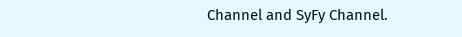Channel and SyFy Channel.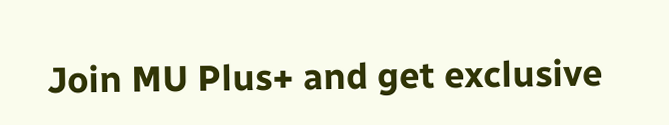Join MU Plus+ and get exclusive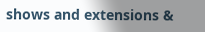shows and extensions &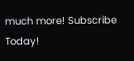much more! Subscribe Today!